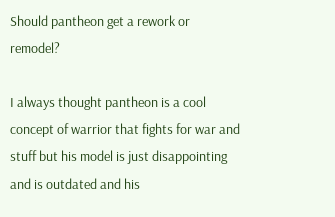Should pantheon get a rework or remodel?

I always thought pantheon is a cool concept of warrior that fights for war and stuff but his model is just disappointing and is outdated and his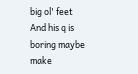big ol' feet And his q is boring maybe make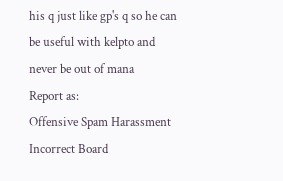his q just like gp's q so he can be useful with kelpto and never be out of mana
Report as:
Offensive Spam Harassment Incorrect Board